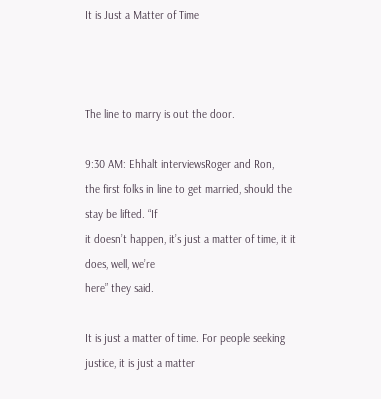It is Just a Matter of Time



The line to marry is out the door.

9:30 AM: Ehhalt interviewsRoger and Ron,
the first folks in line to get married, should the stay be lifted. “If
it doesn’t happen, it’s just a matter of time, it it does, well, we’re
here” they said.

It is just a matter of time. For people seeking justice, it is just a matter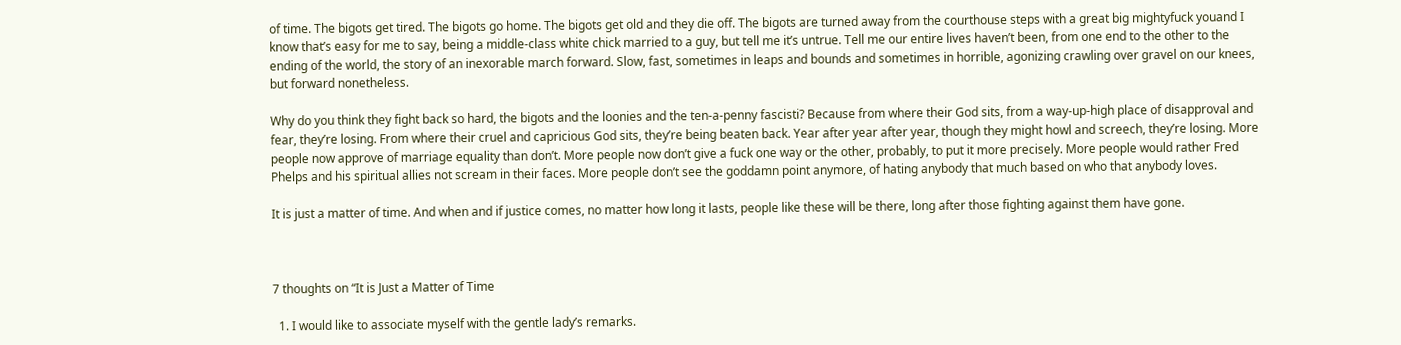of time. The bigots get tired. The bigots go home. The bigots get old and they die off. The bigots are turned away from the courthouse steps with a great big mightyfuck youand I know that’s easy for me to say, being a middle-class white chick married to a guy, but tell me it’s untrue. Tell me our entire lives haven’t been, from one end to the other to the ending of the world, the story of an inexorable march forward. Slow, fast, sometimes in leaps and bounds and sometimes in horrible, agonizing crawling over gravel on our knees, but forward nonetheless.

Why do you think they fight back so hard, the bigots and the loonies and the ten-a-penny fascisti? Because from where their God sits, from a way-up-high place of disapproval and fear, they’re losing. From where their cruel and capricious God sits, they’re being beaten back. Year after year after year, though they might howl and screech, they’re losing. More people now approve of marriage equality than don’t. More people now don’t give a fuck one way or the other, probably, to put it more precisely. More people would rather Fred Phelps and his spiritual allies not scream in their faces. More people don’t see the goddamn point anymore, of hating anybody that much based on who that anybody loves.

It is just a matter of time. And when and if justice comes, no matter how long it lasts, people like these will be there, long after those fighting against them have gone.



7 thoughts on “It is Just a Matter of Time

  1. I would like to associate myself with the gentle lady’s remarks.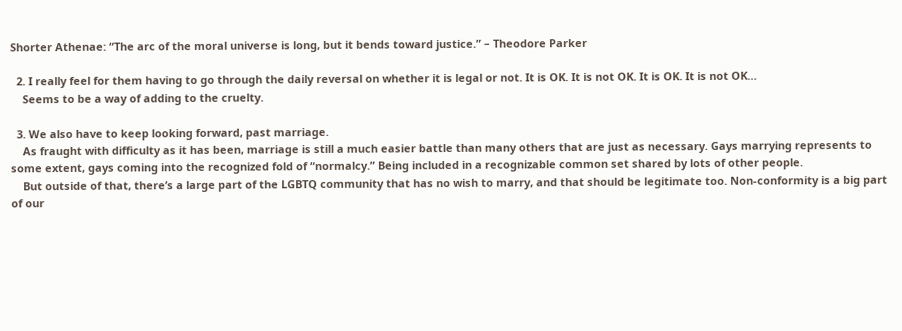Shorter Athenae: “The arc of the moral universe is long, but it bends toward justice.” – Theodore Parker

  2. I really feel for them having to go through the daily reversal on whether it is legal or not. It is OK. It is not OK. It is OK. It is not OK…
    Seems to be a way of adding to the cruelty.

  3. We also have to keep looking forward, past marriage.
    As fraught with difficulty as it has been, marriage is still a much easier battle than many others that are just as necessary. Gays marrying represents to some extent, gays coming into the recognized fold of “normalcy.” Being included in a recognizable common set shared by lots of other people.
    But outside of that, there’s a large part of the LGBTQ community that has no wish to marry, and that should be legitimate too. Non-conformity is a big part of our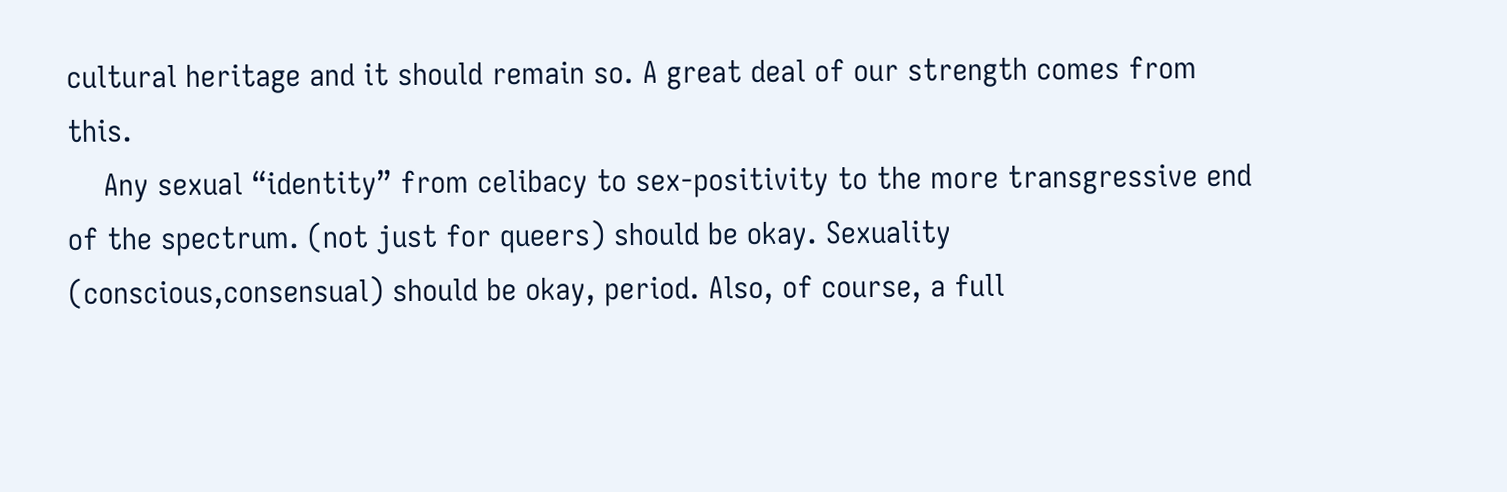cultural heritage and it should remain so. A great deal of our strength comes from this.
    Any sexual “identity” from celibacy to sex-positivity to the more transgressive end of the spectrum. (not just for queers) should be okay. Sexuality (conscious,consensual) should be okay, period. Also, of course, a full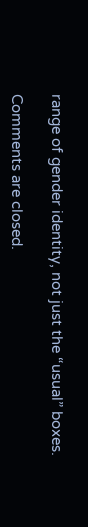range of gender identity, not just the “usual” boxes.

Comments are closed.